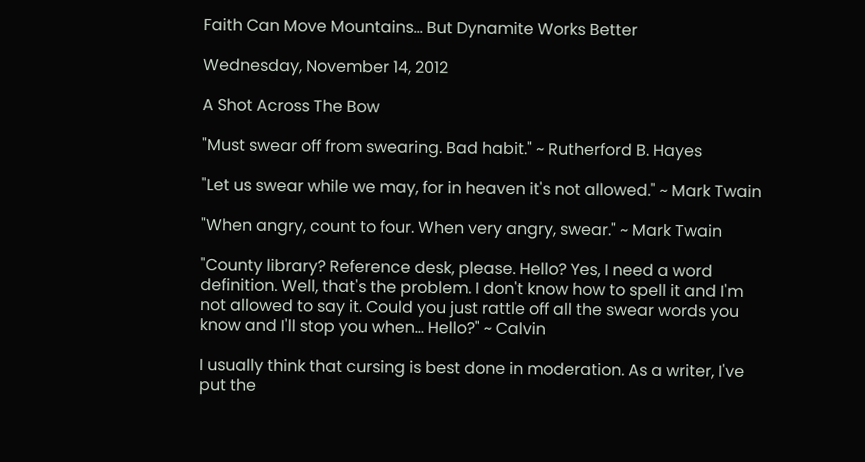Faith Can Move Mountains... But Dynamite Works Better

Wednesday, November 14, 2012

A Shot Across The Bow

"Must swear off from swearing. Bad habit." ~ Rutherford B. Hayes

"Let us swear while we may, for in heaven it's not allowed." ~ Mark Twain

"When angry, count to four. When very angry, swear." ~ Mark Twain

"County library? Reference desk, please. Hello? Yes, I need a word definition. Well, that's the problem. I don't know how to spell it and I'm not allowed to say it. Could you just rattle off all the swear words you know and I'll stop you when... Hello?" ~ Calvin

I usually think that cursing is best done in moderation. As a writer, I've put the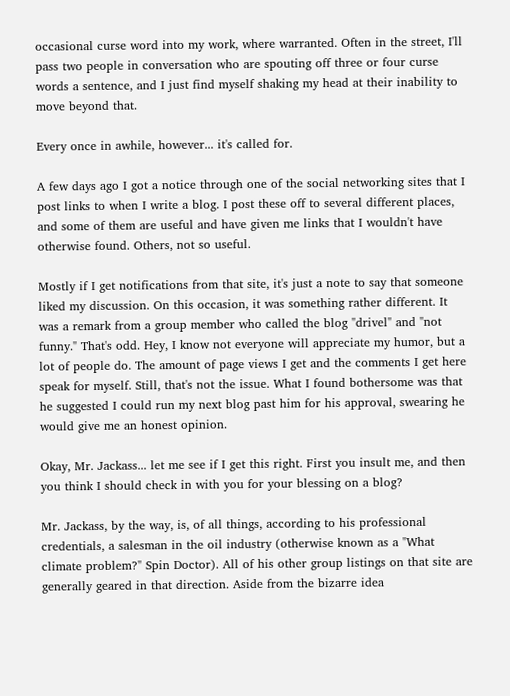occasional curse word into my work, where warranted. Often in the street, I'll pass two people in conversation who are spouting off three or four curse words a sentence, and I just find myself shaking my head at their inability to move beyond that.

Every once in awhile, however... it's called for.

A few days ago I got a notice through one of the social networking sites that I post links to when I write a blog. I post these off to several different places, and some of them are useful and have given me links that I wouldn't have otherwise found. Others, not so useful.

Mostly if I get notifications from that site, it's just a note to say that someone liked my discussion. On this occasion, it was something rather different. It was a remark from a group member who called the blog "drivel" and "not funny." That's odd. Hey, I know not everyone will appreciate my humor, but a lot of people do. The amount of page views I get and the comments I get here speak for myself. Still, that's not the issue. What I found bothersome was that he suggested I could run my next blog past him for his approval, swearing he would give me an honest opinion.

Okay, Mr. Jackass... let me see if I get this right. First you insult me, and then you think I should check in with you for your blessing on a blog?

Mr. Jackass, by the way, is, of all things, according to his professional credentials, a salesman in the oil industry (otherwise known as a "What climate problem?" Spin Doctor). All of his other group listings on that site are generally geared in that direction. Aside from the bizarre idea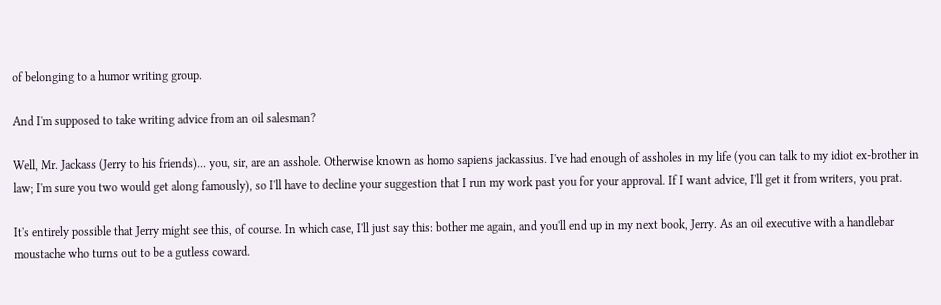of belonging to a humor writing group.

And I'm supposed to take writing advice from an oil salesman?

Well, Mr. Jackass (Jerry to his friends)... you, sir, are an asshole. Otherwise known as homo sapiens jackassius. I've had enough of assholes in my life (you can talk to my idiot ex-brother in law; I'm sure you two would get along famously), so I'll have to decline your suggestion that I run my work past you for your approval. If I want advice, I'll get it from writers, you prat.

It's entirely possible that Jerry might see this, of course. In which case, I'll just say this: bother me again, and you'll end up in my next book, Jerry. As an oil executive with a handlebar moustache who turns out to be a gutless coward.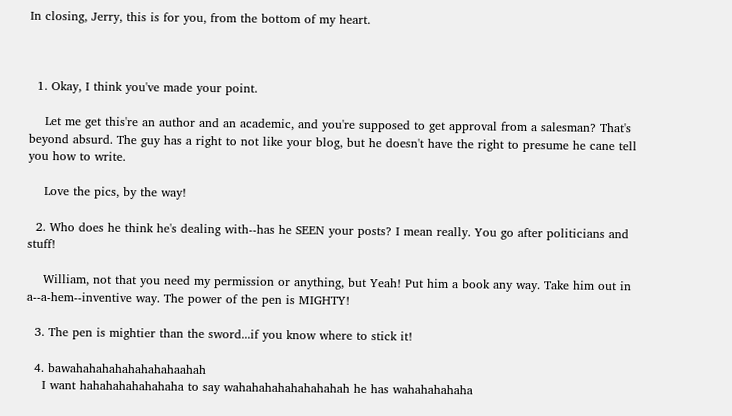In closing, Jerry, this is for you, from the bottom of my heart.



  1. Okay, I think you've made your point.

    Let me get this're an author and an academic, and you're supposed to get approval from a salesman? That's beyond absurd. The guy has a right to not like your blog, but he doesn't have the right to presume he cane tell you how to write.

    Love the pics, by the way!

  2. Who does he think he's dealing with--has he SEEN your posts? I mean really. You go after politicians and stuff!

    William, not that you need my permission or anything, but Yeah! Put him a book any way. Take him out in a--a-hem--inventive way. The power of the pen is MIGHTY!

  3. The pen is mightier than the sword...if you know where to stick it!

  4. bawahahahahahahahahaahah
    I want hahahahahahahaha to say wahahahahahahahahah he has wahahahahaha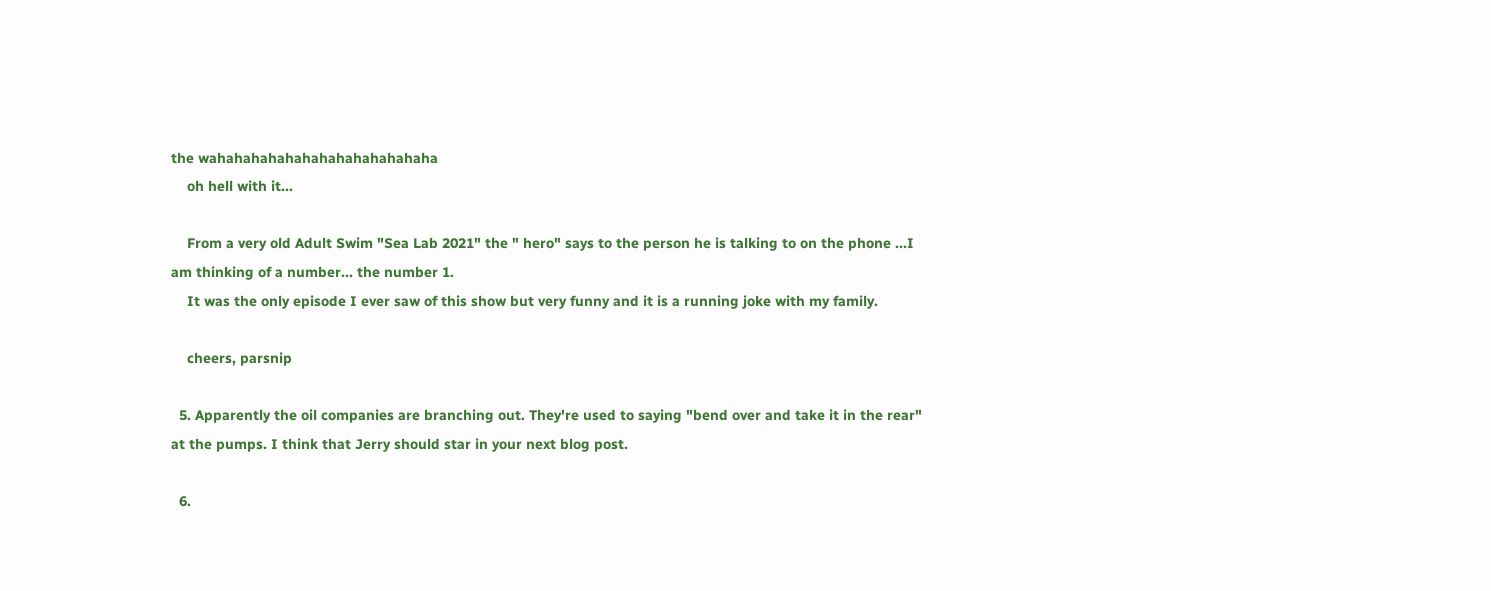the wahahahahahahahahahahahahaha
    oh hell with it...

    From a very old Adult Swim "Sea Lab 2021" the " hero" says to the person he is talking to on the phone ...I am thinking of a number... the number 1.
    It was the only episode I ever saw of this show but very funny and it is a running joke with my family.

    cheers, parsnip

  5. Apparently the oil companies are branching out. They're used to saying "bend over and take it in the rear" at the pumps. I think that Jerry should star in your next blog post.

  6.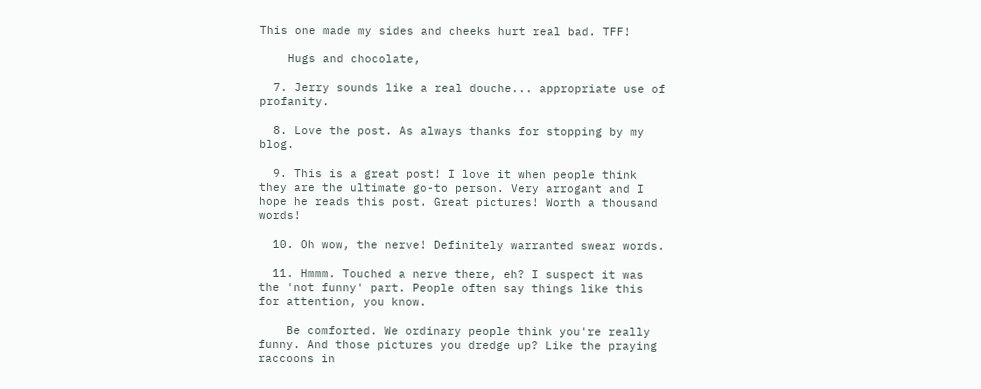This one made my sides and cheeks hurt real bad. TFF!

    Hugs and chocolate,

  7. Jerry sounds like a real douche... appropriate use of profanity.

  8. Love the post. As always thanks for stopping by my blog.

  9. This is a great post! I love it when people think they are the ultimate go-to person. Very arrogant and I hope he reads this post. Great pictures! Worth a thousand words!

  10. Oh wow, the nerve! Definitely warranted swear words.

  11. Hmmm. Touched a nerve there, eh? I suspect it was the 'not funny' part. People often say things like this for attention, you know.

    Be comforted. We ordinary people think you're really funny. And those pictures you dredge up? Like the praying raccoons in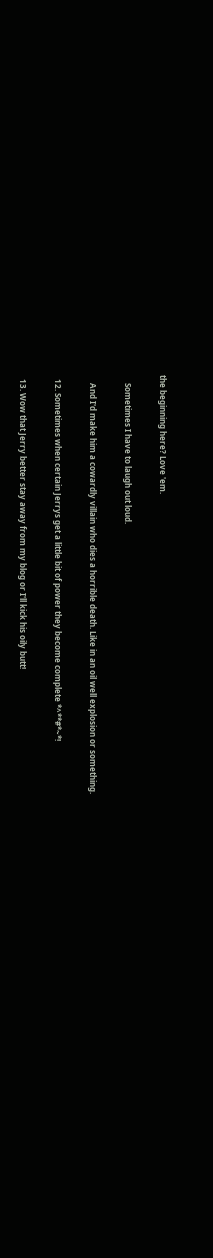the beginning here? Love 'em.

    Sometimes I have to laugh out loud.

    And I'd make him a cowardly villain who dies a horrible death. Like in an oil well explosion or something.

  12. Sometimes when certain Jerrys get a little bit of power they become complete *^**#*~*!

  13. Wow that Jerry better stay away from my blog or I'll kick his oily butt!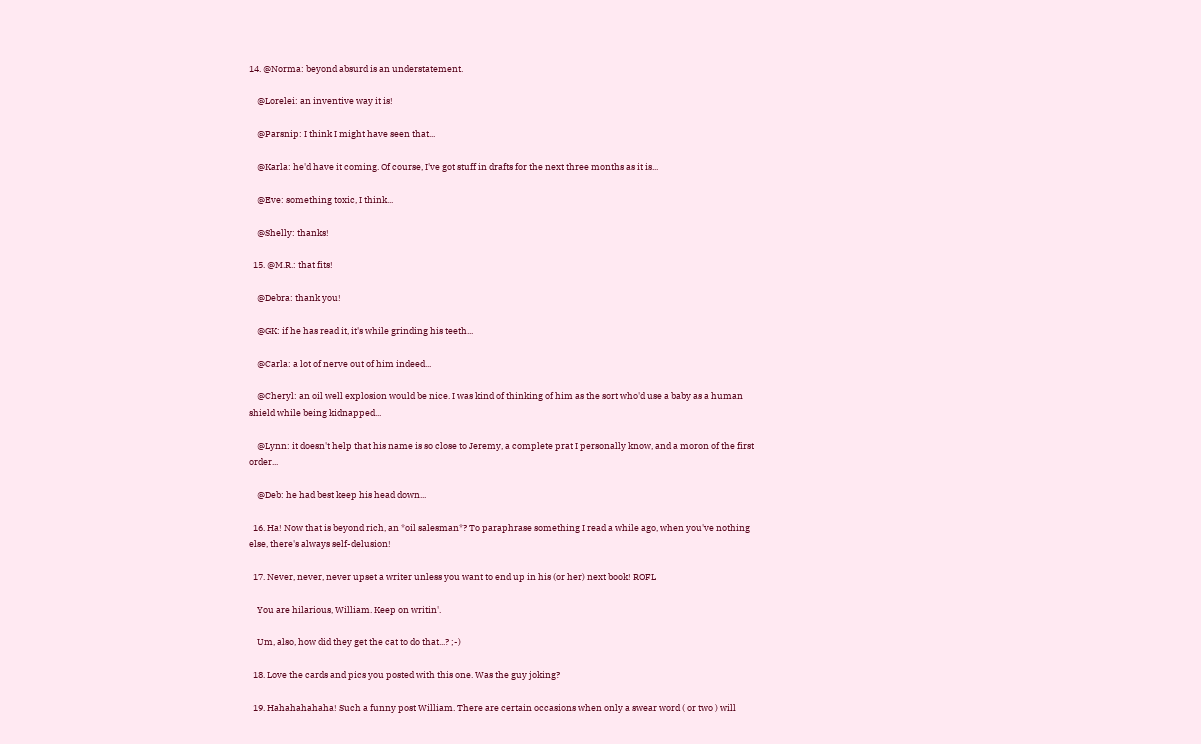14. @Norma: beyond absurd is an understatement.

    @Lorelei: an inventive way it is!

    @Parsnip: I think I might have seen that...

    @Karla: he'd have it coming. Of course, I've got stuff in drafts for the next three months as it is...

    @Eve: something toxic, I think...

    @Shelly: thanks!

  15. @M.R.: that fits!

    @Debra: thank you!

    @GK: if he has read it, it's while grinding his teeth...

    @Carla: a lot of nerve out of him indeed...

    @Cheryl: an oil well explosion would be nice. I was kind of thinking of him as the sort who'd use a baby as a human shield while being kidnapped...

    @Lynn: it doesn't help that his name is so close to Jeremy, a complete prat I personally know, and a moron of the first order...

    @Deb: he had best keep his head down...

  16. Ha! Now that is beyond rich, an *oil salesman*? To paraphrase something I read a while ago, when you've nothing else, there's always self-delusion!

  17. Never, never, never upset a writer unless you want to end up in his (or her) next book! ROFL

    You are hilarious, William. Keep on writin'.

    Um, also, how did they get the cat to do that...? ;-)

  18. Love the cards and pics you posted with this one. Was the guy joking?

  19. Hahahahahaha! Such a funny post William. There are certain occasions when only a swear word ( or two ) will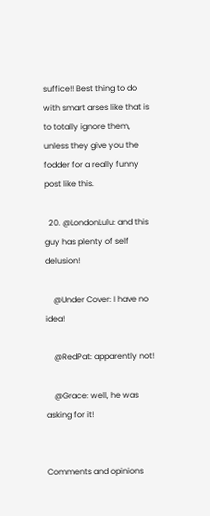suffice!! Best thing to do with smart arses like that is to totally ignore them, unless they give you the fodder for a really funny post like this.

  20. @LondonLulu: and this guy has plenty of self delusion!

    @Under Cover: I have no idea!

    @RedPat: apparently not!

    @Grace: well, he was asking for it!


Comments and opinions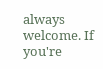always welcome. If you're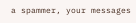a spammer, your messages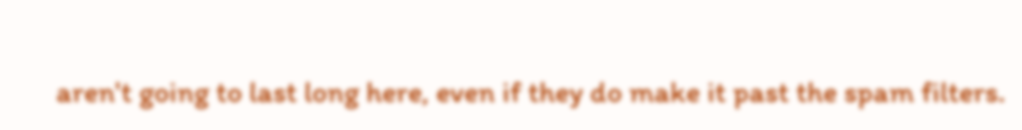aren't going to last long here, even if they do make it past the spam filters.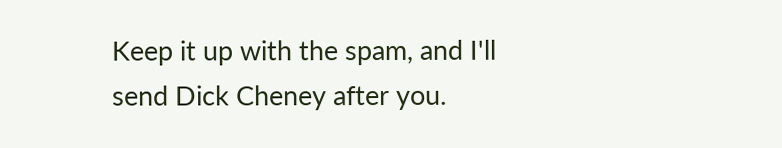Keep it up with the spam, and I'll send Dick Cheney after you.